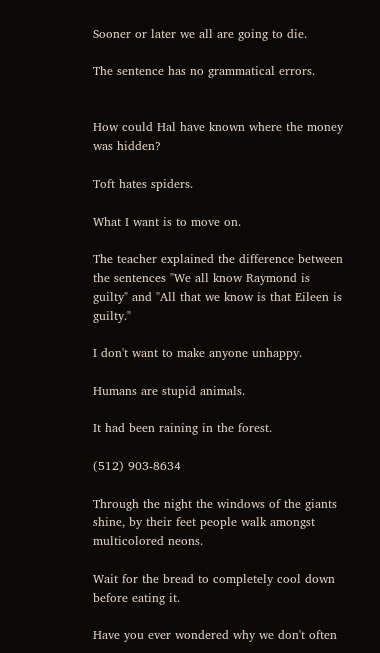Sooner or later we all are going to die.

The sentence has no grammatical errors.


How could Hal have known where the money was hidden?

Toft hates spiders.

What I want is to move on.

The teacher explained the difference between the sentences "We all know Raymond is guilty" and "All that we know is that Eileen is guilty."

I don't want to make anyone unhappy.

Humans are stupid animals.

It had been raining in the forest.

(512) 903-8634

Through the night the windows of the giants shine, by their feet people walk amongst multicolored neons.

Wait for the bread to completely cool down before eating it.

Have you ever wondered why we don't often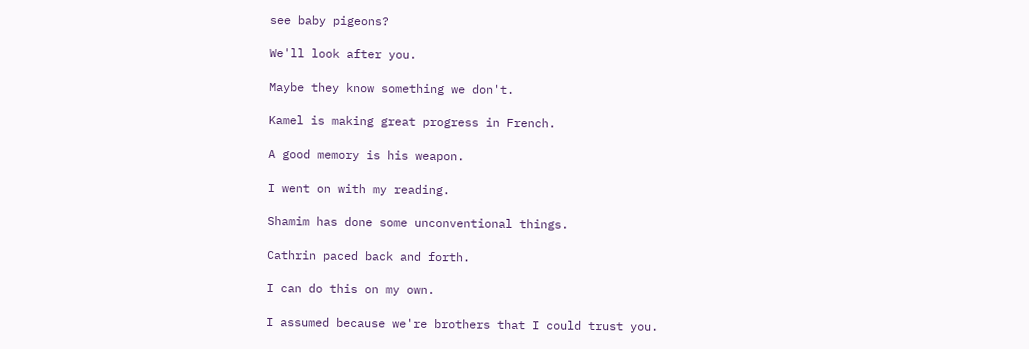see baby pigeons?

We'll look after you.

Maybe they know something we don't.

Kamel is making great progress in French.

A good memory is his weapon.

I went on with my reading.

Shamim has done some unconventional things.

Cathrin paced back and forth.

I can do this on my own.

I assumed because we're brothers that I could trust you.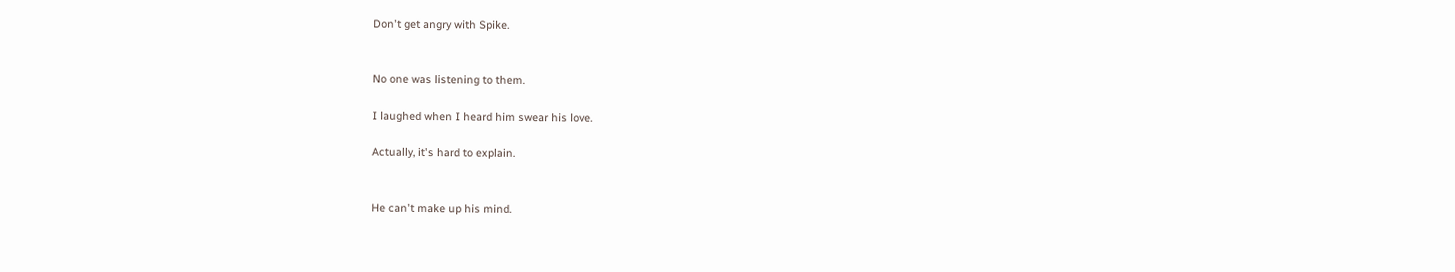Don't get angry with Spike.


No one was listening to them.

I laughed when I heard him swear his love.

Actually, it's hard to explain.


He can't make up his mind.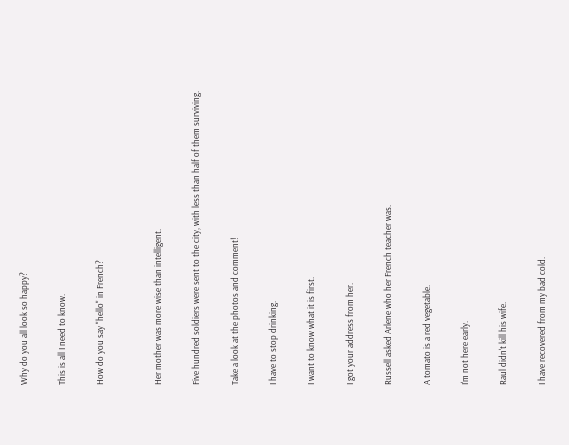Why do you all look so happy?

This is all I need to know.

How do you say "hello" in French?


Her mother was more wise than intelligent.

Five hundred soldiers were sent to the city, with less than half of them surviving.

Take a look at the photos and comment!

I have to stop drinking.

I want to know what it is first.

I got your address from her.

Russell asked Arlene who her French teacher was.

A tomato is a red vegetable.

I'm not here early.

Raul didn't kill his wife.

I have recovered from my bad cold.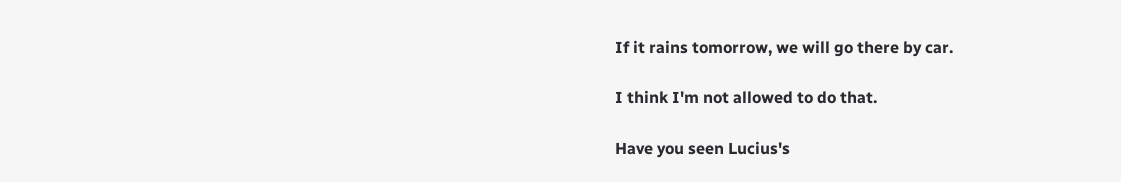If it rains tomorrow, we will go there by car.

I think I'm not allowed to do that.

Have you seen Lucius's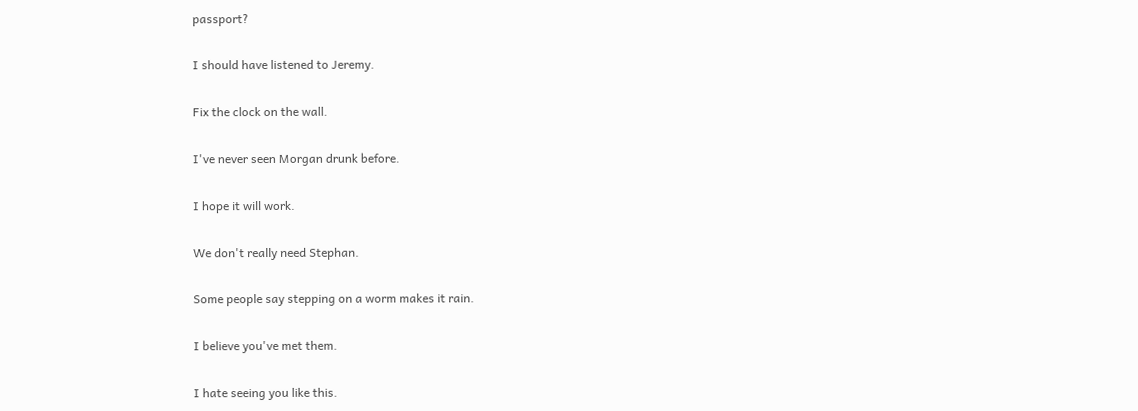passport?

I should have listened to Jeremy.

Fix the clock on the wall.

I've never seen Morgan drunk before.

I hope it will work.

We don't really need Stephan.

Some people say stepping on a worm makes it rain.

I believe you've met them.

I hate seeing you like this.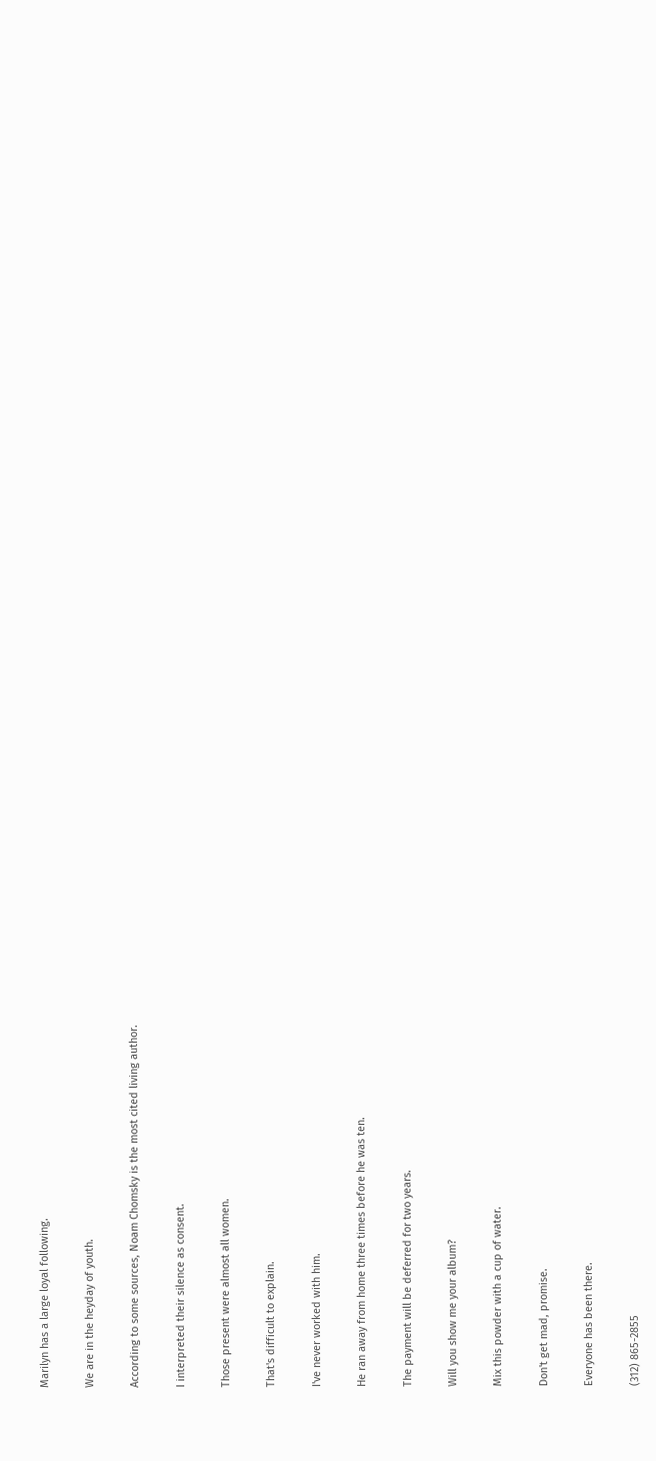Marilyn has a large loyal following.

We are in the heyday of youth.

According to some sources, Noam Chomsky is the most cited living author.

I interpreted their silence as consent.

Those present were almost all women.

That's difficult to explain.

I've never worked with him.

He ran away from home three times before he was ten.

The payment will be deferred for two years.

Will you show me your album?

Mix this powder with a cup of water.

Don't get mad, promise.

Everyone has been there.

(312) 865-2855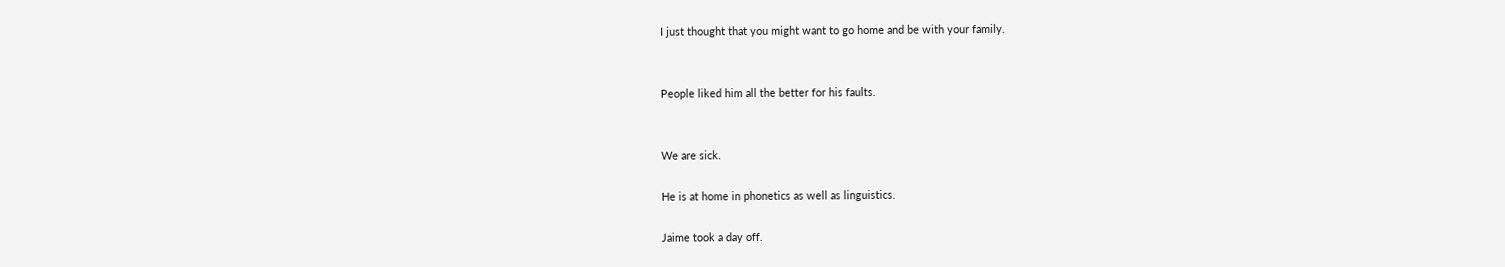I just thought that you might want to go home and be with your family.


People liked him all the better for his faults.


We are sick.

He is at home in phonetics as well as linguistics.

Jaime took a day off.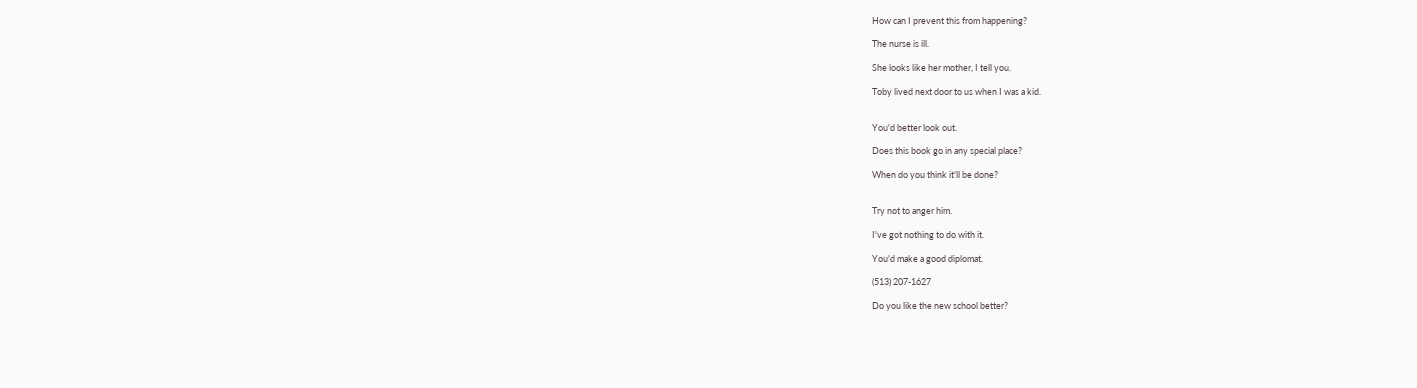How can I prevent this from happening?

The nurse is ill.

She looks like her mother, I tell you.

Toby lived next door to us when I was a kid.


You'd better look out.

Does this book go in any special place?

When do you think it'll be done?


Try not to anger him.

I've got nothing to do with it.

You'd make a good diplomat.

(513) 207-1627

Do you like the new school better?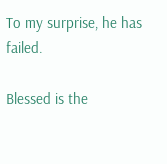To my surprise, he has failed.

Blessed is the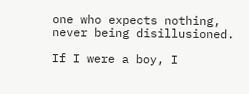one who expects nothing, never being disillusioned.

If I were a boy, I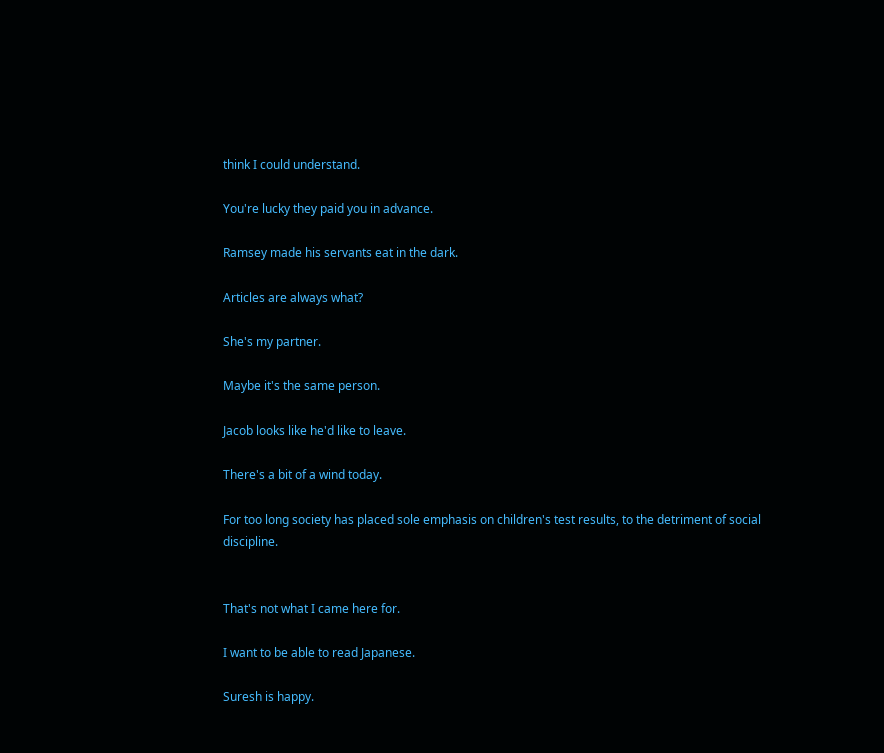think I could understand.

You're lucky they paid you in advance.

Ramsey made his servants eat in the dark.

Articles are always what?

She's my partner.

Maybe it's the same person.

Jacob looks like he'd like to leave.

There's a bit of a wind today.

For too long society has placed sole emphasis on children's test results, to the detriment of social discipline.


That's not what I came here for.

I want to be able to read Japanese.

Suresh is happy.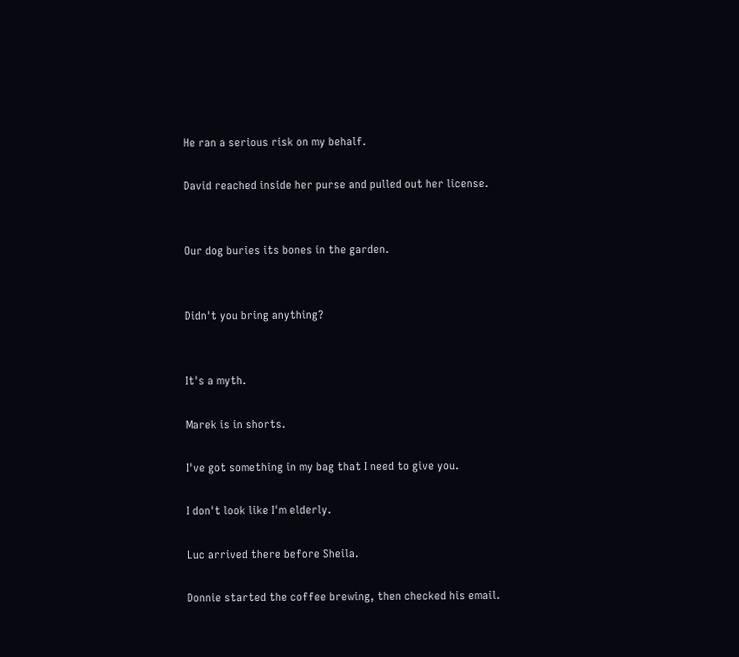He ran a serious risk on my behalf.

David reached inside her purse and pulled out her license.


Our dog buries its bones in the garden.


Didn't you bring anything?


It's a myth.

Marek is in shorts.

I've got something in my bag that I need to give you.

I don't look like I'm elderly.

Luc arrived there before Sheila.

Donnie started the coffee brewing, then checked his email.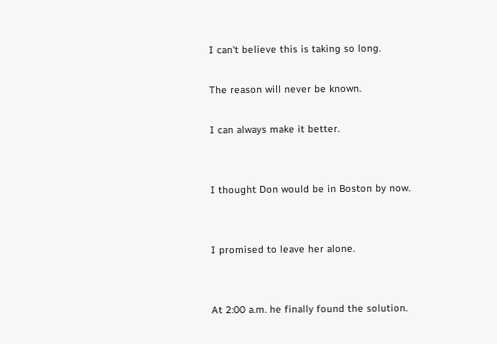I can't believe this is taking so long.

The reason will never be known.

I can always make it better.


I thought Don would be in Boston by now.


I promised to leave her alone.


At 2:00 a.m. he finally found the solution.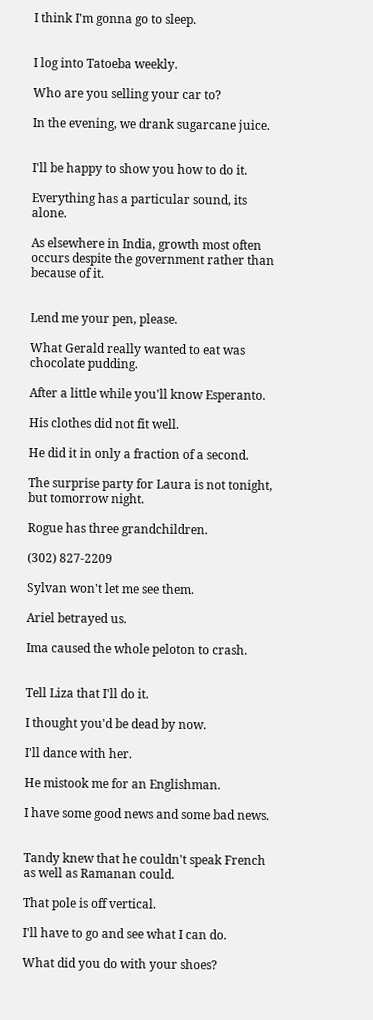I think I'm gonna go to sleep.


I log into Tatoeba weekly.

Who are you selling your car to?

In the evening, we drank sugarcane juice.


I'll be happy to show you how to do it.

Everything has a particular sound, its alone.

As elsewhere in India, growth most often occurs despite the government rather than because of it.


Lend me your pen, please.

What Gerald really wanted to eat was chocolate pudding.

After a little while you'll know Esperanto.

His clothes did not fit well.

He did it in only a fraction of a second.

The surprise party for Laura is not tonight, but tomorrow night.

Rogue has three grandchildren.

(302) 827-2209

Sylvan won't let me see them.

Ariel betrayed us.

Ima caused the whole peloton to crash.


Tell Liza that I'll do it.

I thought you'd be dead by now.

I'll dance with her.

He mistook me for an Englishman.

I have some good news and some bad news.


Tandy knew that he couldn't speak French as well as Ramanan could.

That pole is off vertical.

I'll have to go and see what I can do.

What did you do with your shoes?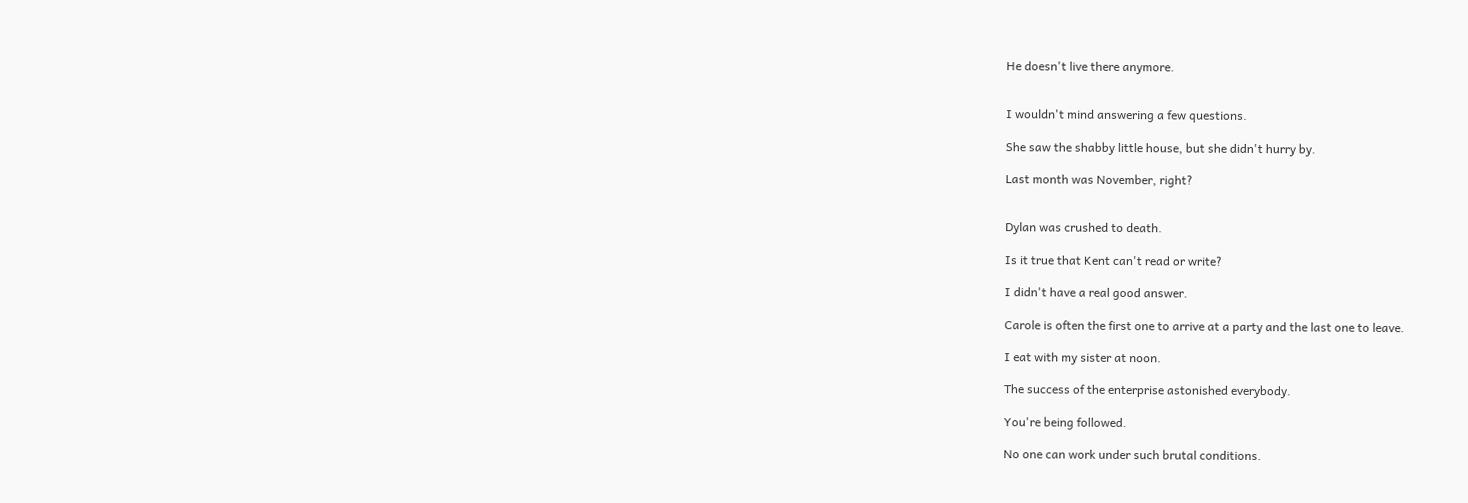He doesn't live there anymore.


I wouldn't mind answering a few questions.

She saw the shabby little house, but she didn't hurry by.

Last month was November, right?


Dylan was crushed to death.

Is it true that Kent can't read or write?

I didn't have a real good answer.

Carole is often the first one to arrive at a party and the last one to leave.

I eat with my sister at noon.

The success of the enterprise astonished everybody.

You're being followed.

No one can work under such brutal conditions.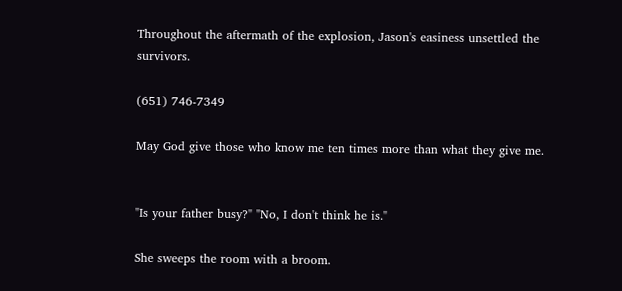Throughout the aftermath of the explosion, Jason's easiness unsettled the survivors.

(651) 746-7349

May God give those who know me ten times more than what they give me.


"Is your father busy?" "No, I don't think he is."

She sweeps the room with a broom.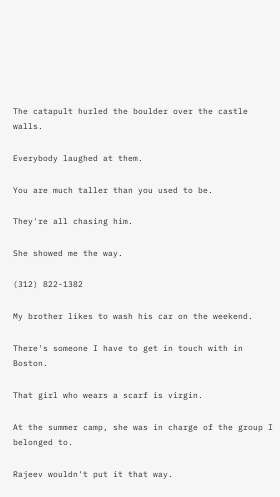The catapult hurled the boulder over the castle walls.

Everybody laughed at them.

You are much taller than you used to be.

They're all chasing him.

She showed me the way.

(312) 822-1382

My brother likes to wash his car on the weekend.

There's someone I have to get in touch with in Boston.

That girl who wears a scarf is virgin.

At the summer camp, she was in charge of the group I belonged to.

Rajeev wouldn't put it that way.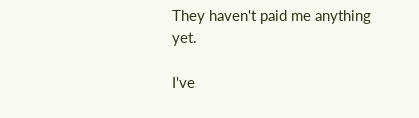They haven't paid me anything yet.

I've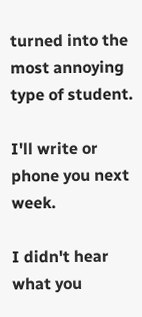turned into the most annoying type of student.

I'll write or phone you next week.

I didn't hear what you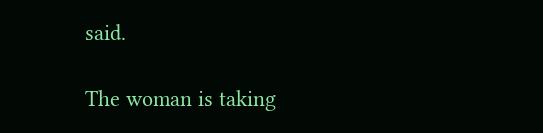said.

The woman is taking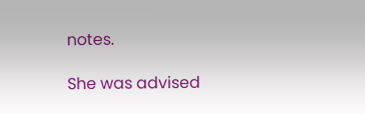notes.

She was advised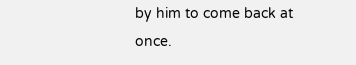by him to come back at once.